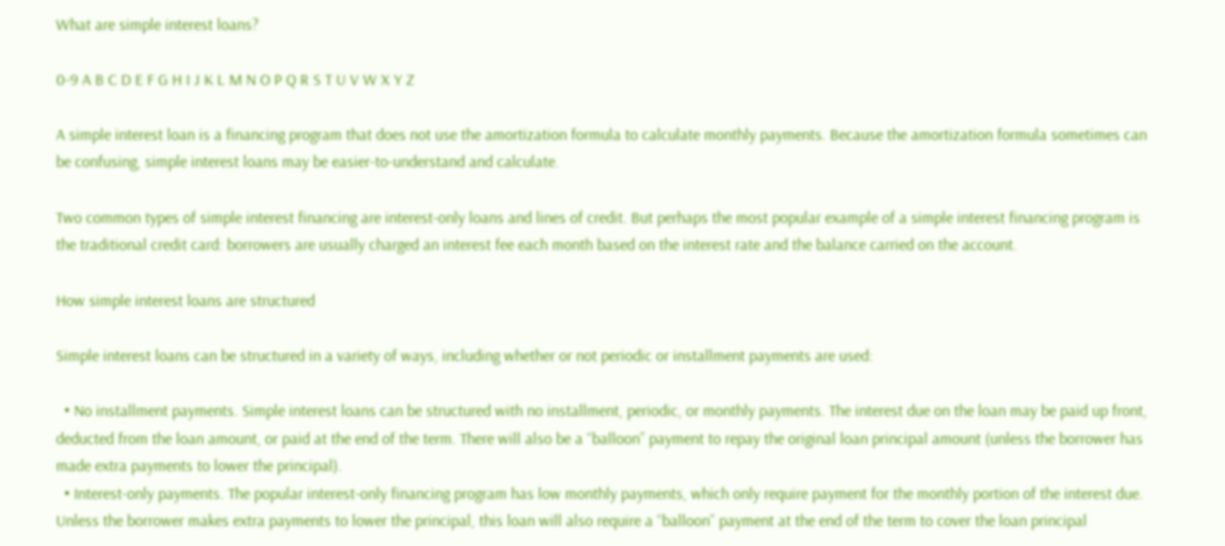What are simple interest loans?

0-9 A B C D E F G H I J K L M N O P Q R S T U V W X Y Z

A simple interest loan is a financing program that does not use the amortization formula to calculate monthly payments. Because the amortization formula sometimes can be confusing, simple interest loans may be easier-to-understand and calculate.

Two common types of simple interest financing are interest-only loans and lines of credit. But perhaps the most popular example of a simple interest financing program is the traditional credit card: borrowers are usually charged an interest fee each month based on the interest rate and the balance carried on the account.

How simple interest loans are structured

Simple interest loans can be structured in a variety of ways, including whether or not periodic or installment payments are used:

  • No installment payments. Simple interest loans can be structured with no installment, periodic, or monthly payments. The interest due on the loan may be paid up front, deducted from the loan amount, or paid at the end of the term. There will also be a “balloon” payment to repay the original loan principal amount (unless the borrower has made extra payments to lower the principal).
  • Interest-only payments. The popular interest-only financing program has low monthly payments, which only require payment for the monthly portion of the interest due. Unless the borrower makes extra payments to lower the principal, this loan will also require a “balloon” payment at the end of the term to cover the loan principal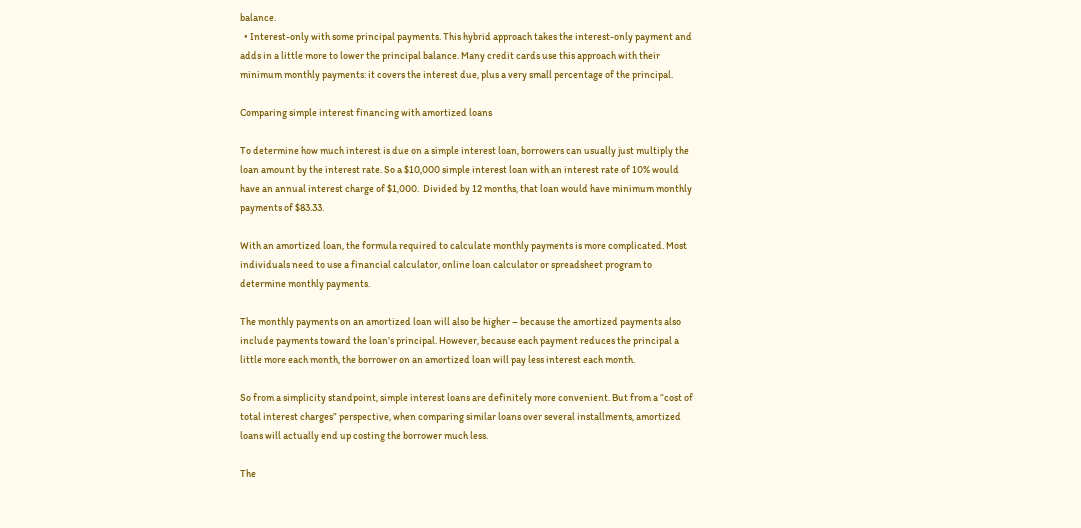balance.
  • Interest-only with some principal payments. This hybrid approach takes the interest-only payment and adds in a little more to lower the principal balance. Many credit cards use this approach with their minimum monthly payments: it covers the interest due, plus a very small percentage of the principal.

Comparing simple interest financing with amortized loans

To determine how much interest is due on a simple interest loan, borrowers can usually just multiply the loan amount by the interest rate. So a $10,000 simple interest loan with an interest rate of 10% would have an annual interest charge of $1,000.  Divided by 12 months, that loan would have minimum monthly payments of $83.33.

With an amortized loan, the formula required to calculate monthly payments is more complicated. Most individuals need to use a financial calculator, online loan calculator or spreadsheet program to determine monthly payments.

The monthly payments on an amortized loan will also be higher – because the amortized payments also include payments toward the loan’s principal. However, because each payment reduces the principal a little more each month, the borrower on an amortized loan will pay less interest each month.

So from a simplicity standpoint, simple interest loans are definitely more convenient. But from a “cost of  total interest charges” perspective, when comparing similar loans over several installments, amortized loans will actually end up costing the borrower much less.

The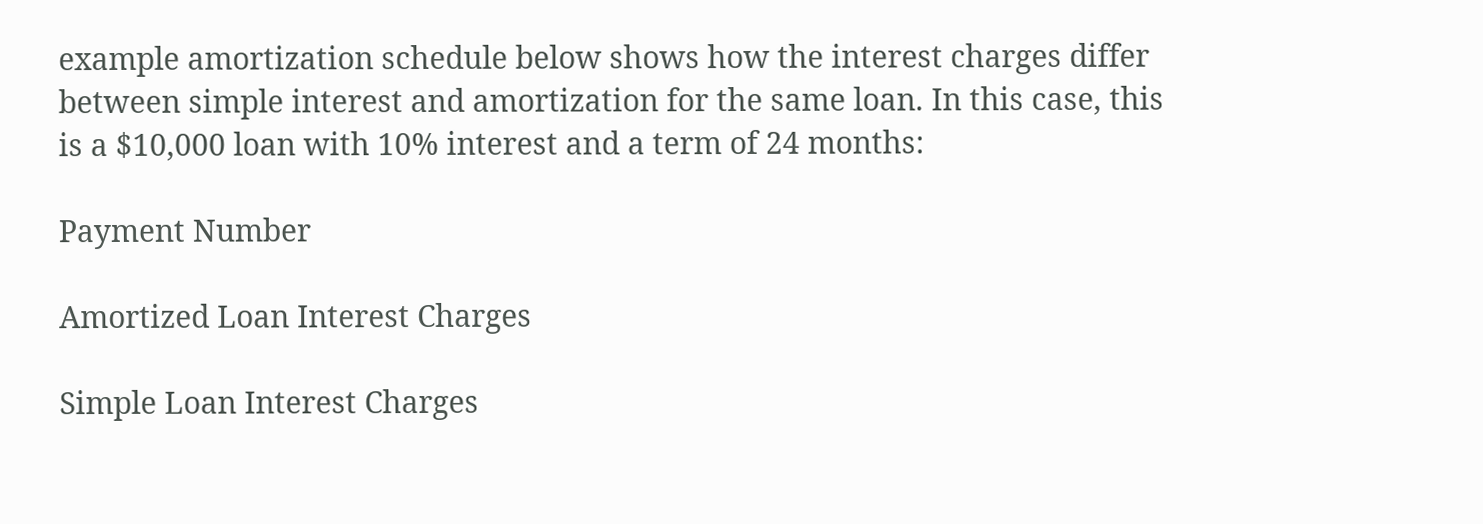example amortization schedule below shows how the interest charges differ between simple interest and amortization for the same loan. In this case, this is a $10,000 loan with 10% interest and a term of 24 months:

Payment Number

Amortized Loan Interest Charges

Simple Loan Interest Charges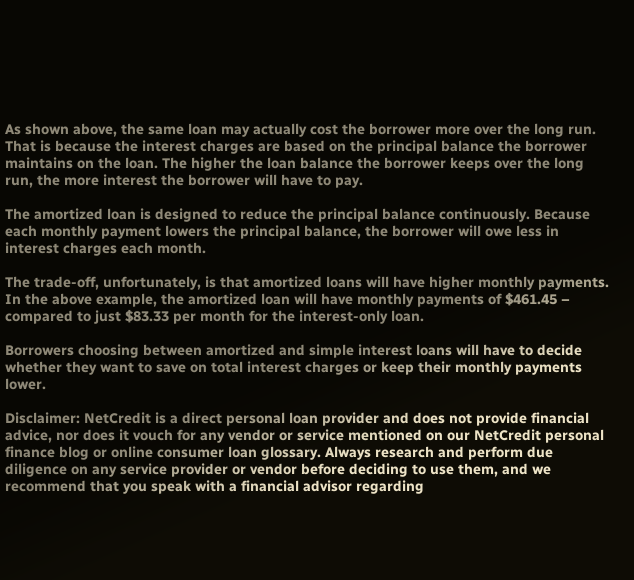As shown above, the same loan may actually cost the borrower more over the long run. That is because the interest charges are based on the principal balance the borrower maintains on the loan. The higher the loan balance the borrower keeps over the long run, the more interest the borrower will have to pay.

The amortized loan is designed to reduce the principal balance continuously. Because each monthly payment lowers the principal balance, the borrower will owe less in interest charges each month.

The trade-off, unfortunately, is that amortized loans will have higher monthly payments.  In the above example, the amortized loan will have monthly payments of $461.45 – compared to just $83.33 per month for the interest-only loan.

Borrowers choosing between amortized and simple interest loans will have to decide whether they want to save on total interest charges or keep their monthly payments lower.

Disclaimer: NetCredit is a direct personal loan provider and does not provide financial advice, nor does it vouch for any vendor or service mentioned on our NetCredit personal finance blog or online consumer loan glossary. Always research and perform due diligence on any service provider or vendor before deciding to use them, and we recommend that you speak with a financial advisor regarding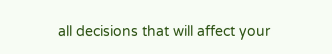all decisions that will affect your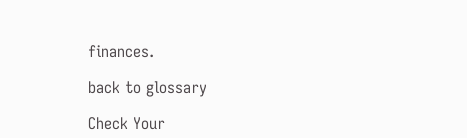finances.

back to glossary

Check Your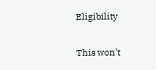Eligibility

This won’t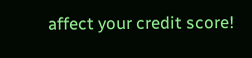affect your credit score!